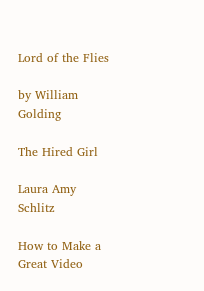Lord of the Flies

by William Golding

The Hired Girl

Laura Amy Schlitz

How to Make a Great Video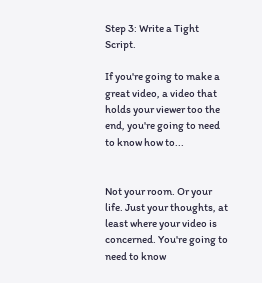Step 3: Write a Tight Script.

If you're going to make a great video, a video that holds your viewer too the end, you're going to need to know how to...


Not your room. Or your life. Just your thoughts, at least where your video is concerned. You're going to need to know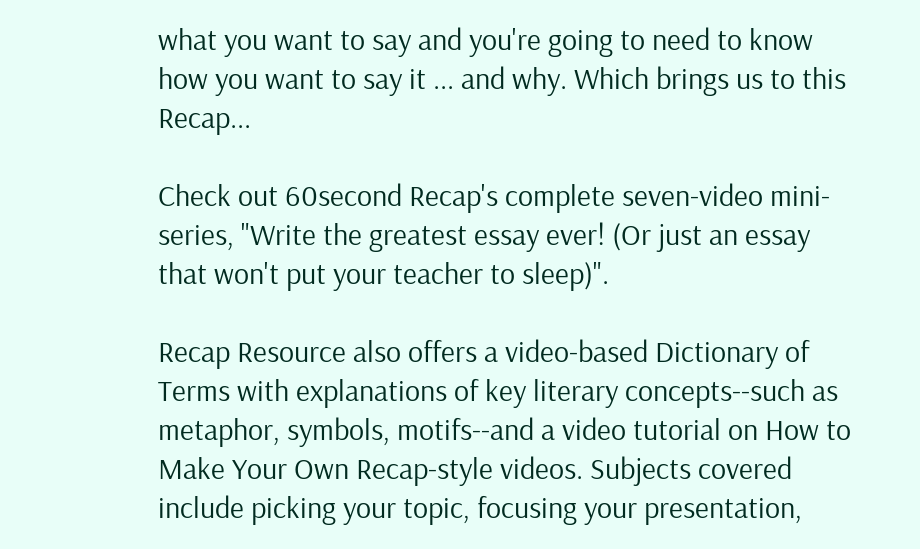what you want to say and you're going to need to know how you want to say it ... and why. Which brings us to this Recap...

Check out 60second Recap's complete seven-video mini-series, "Write the greatest essay ever! (Or just an essay that won't put your teacher to sleep)".

Recap Resource also offers a video-based Dictionary of Terms with explanations of key literary concepts--such as metaphor, symbols, motifs--and a video tutorial on How to Make Your Own Recap-style videos. Subjects covered include picking your topic, focusing your presentation,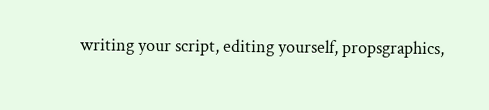writing your script, editing yourself, propsgraphics,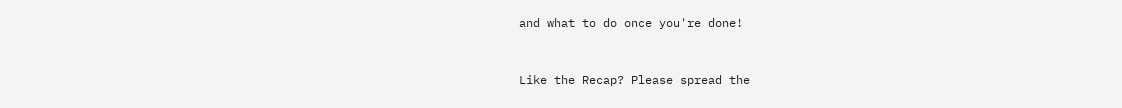and what to do once you're done!


Like the Recap? Please spread the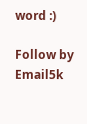word :)

Follow by Email5k